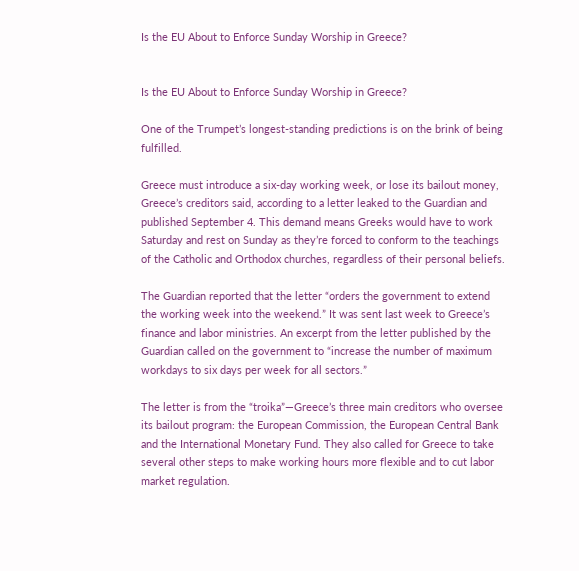Is the EU About to Enforce Sunday Worship in Greece?


Is the EU About to Enforce Sunday Worship in Greece?

One of the Trumpet’s longest-standing predictions is on the brink of being fulfilled.

Greece must introduce a six-day working week, or lose its bailout money, Greece’s creditors said, according to a letter leaked to the Guardian and published September 4. This demand means Greeks would have to work Saturday and rest on Sunday as they’re forced to conform to the teachings of the Catholic and Orthodox churches, regardless of their personal beliefs.

The Guardian reported that the letter “orders the government to extend the working week into the weekend.” It was sent last week to Greece’s finance and labor ministries. An excerpt from the letter published by the Guardian called on the government to “increase the number of maximum workdays to six days per week for all sectors.”

The letter is from the “troika”—Greece’s three main creditors who oversee its bailout program: the European Commission, the European Central Bank and the International Monetary Fund. They also called for Greece to take several other steps to make working hours more flexible and to cut labor market regulation.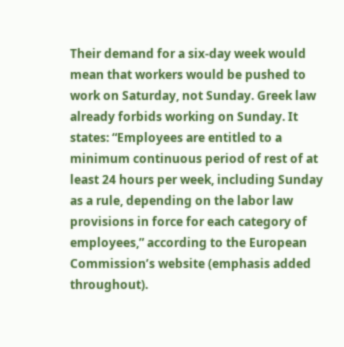Their demand for a six-day week would mean that workers would be pushed to work on Saturday, not Sunday. Greek law already forbids working on Sunday. It states: “Employees are entitled to a minimum continuous period of rest of at least 24 hours per week, including Sunday as a rule, depending on the labor law provisions in force for each category of employees,” according to the European Commission’s website (emphasis added throughout).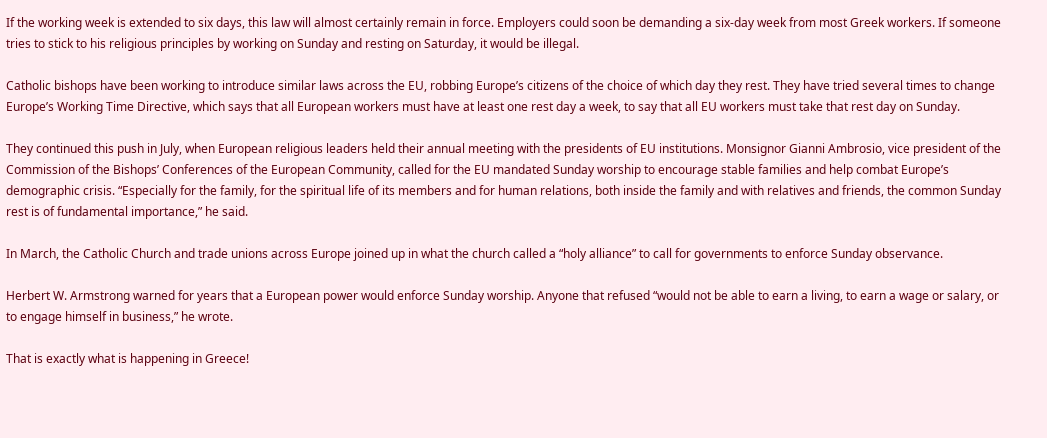If the working week is extended to six days, this law will almost certainly remain in force. Employers could soon be demanding a six-day week from most Greek workers. If someone tries to stick to his religious principles by working on Sunday and resting on Saturday, it would be illegal.

Catholic bishops have been working to introduce similar laws across the EU, robbing Europe’s citizens of the choice of which day they rest. They have tried several times to change Europe’s Working Time Directive, which says that all European workers must have at least one rest day a week, to say that all EU workers must take that rest day on Sunday.

They continued this push in July, when European religious leaders held their annual meeting with the presidents of EU institutions. Monsignor Gianni Ambrosio, vice president of the Commission of the Bishops’ Conferences of the European Community, called for the EU mandated Sunday worship to encourage stable families and help combat Europe’s demographic crisis. “Especially for the family, for the spiritual life of its members and for human relations, both inside the family and with relatives and friends, the common Sunday rest is of fundamental importance,” he said.

In March, the Catholic Church and trade unions across Europe joined up in what the church called a “holy alliance” to call for governments to enforce Sunday observance.

Herbert W. Armstrong warned for years that a European power would enforce Sunday worship. Anyone that refused “would not be able to earn a living, to earn a wage or salary, or to engage himself in business,” he wrote.

That is exactly what is happening in Greece!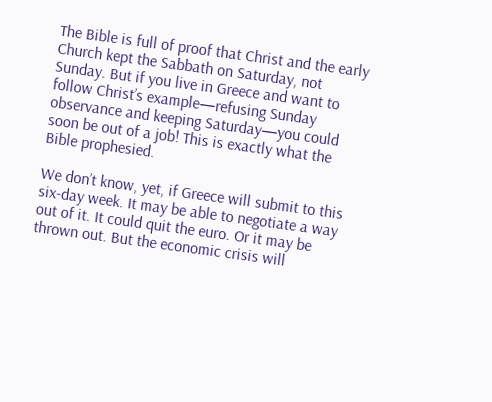The Bible is full of proof that Christ and the early Church kept the Sabbath on Saturday, not Sunday. But if you live in Greece and want to follow Christ’s example—refusing Sunday observance and keeping Saturday—you could soon be out of a job! This is exactly what the Bible prophesied.

We don’t know, yet, if Greece will submit to this six-day week. It may be able to negotiate a way out of it. It could quit the euro. Or it may be thrown out. But the economic crisis will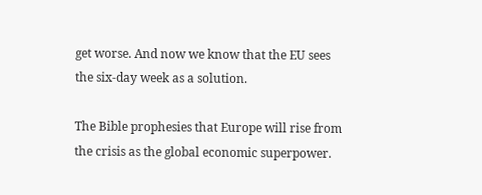get worse. And now we know that the EU sees the six-day week as a solution.

The Bible prophesies that Europe will rise from the crisis as the global economic superpower.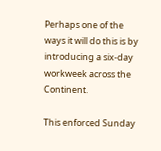Perhaps one of the ways it will do this is by introducing a six-day workweek across the Continent.

This enforced Sunday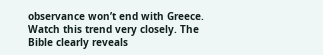observance won’t end with Greece. Watch this trend very closely. The Bible clearly reveals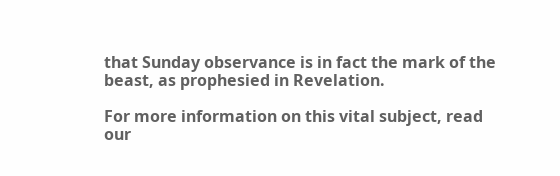that Sunday observance is in fact the mark of the beast, as prophesied in Revelation.

For more information on this vital subject, read our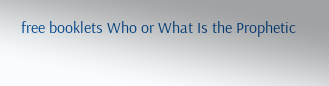free booklets Who or What Is the Prophetic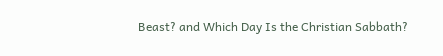Beast? and Which Day Is the Christian Sabbath?